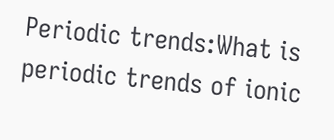Periodic trends:What is periodic trends of ionic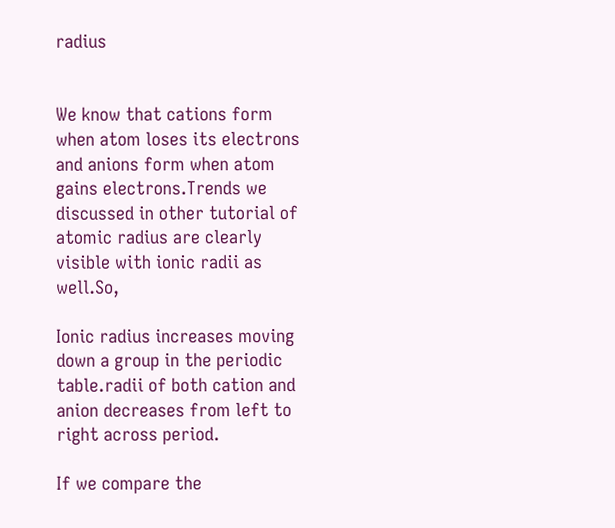radius


We know that cations form when atom loses its electrons and anions form when atom gains electrons.Trends we discussed in other tutorial of atomic radius are clearly visible with ionic radii as well.So,

Ionic radius increases moving down a group in the periodic table.radii of both cation and anion decreases from left to right across period.

If we compare the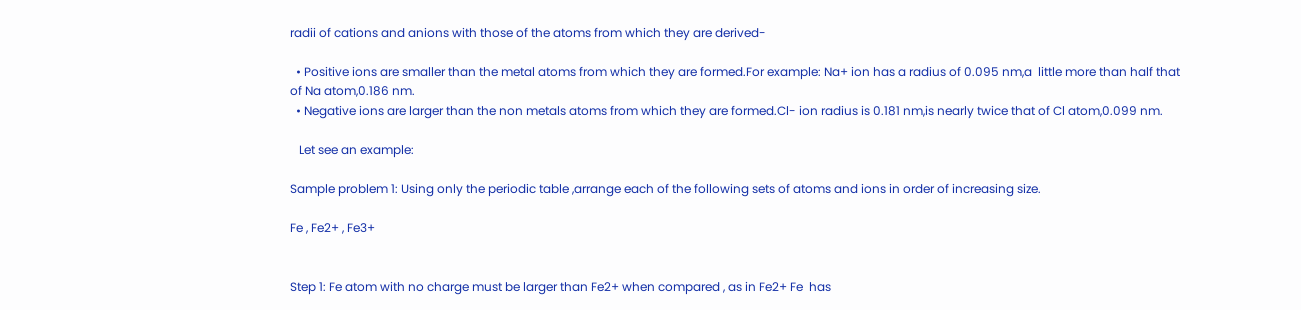radii of cations and anions with those of the atoms from which they are derived-

  • Positive ions are smaller than the metal atoms from which they are formed.For example: Na+ ion has a radius of 0.095 nm,a  little more than half that of Na atom,0.186 nm.
  • Negative ions are larger than the non metals atoms from which they are formed.Cl- ion radius is 0.181 nm,is nearly twice that of Cl atom,0.099 nm.

   Let see an example:

Sample problem 1: Using only the periodic table ,arrange each of the following sets of atoms and ions in order of increasing size.

Fe , Fe2+ , Fe3+


Step 1: Fe atom with no charge must be larger than Fe2+ when compared , as in Fe2+ Fe  has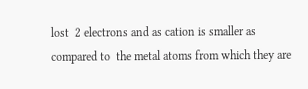lost  2 electrons and as cation is smaller as compared to  the metal atoms from which they are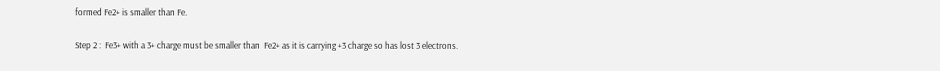formed Fe2+ is smaller than Fe.

Step 2 :  Fe3+ with a 3+ charge must be smaller than  Fe2+ as it is carrying +3 charge so has lost 3 electrons.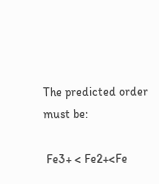The predicted order must be:

 Fe3+ < Fe2+<Fe